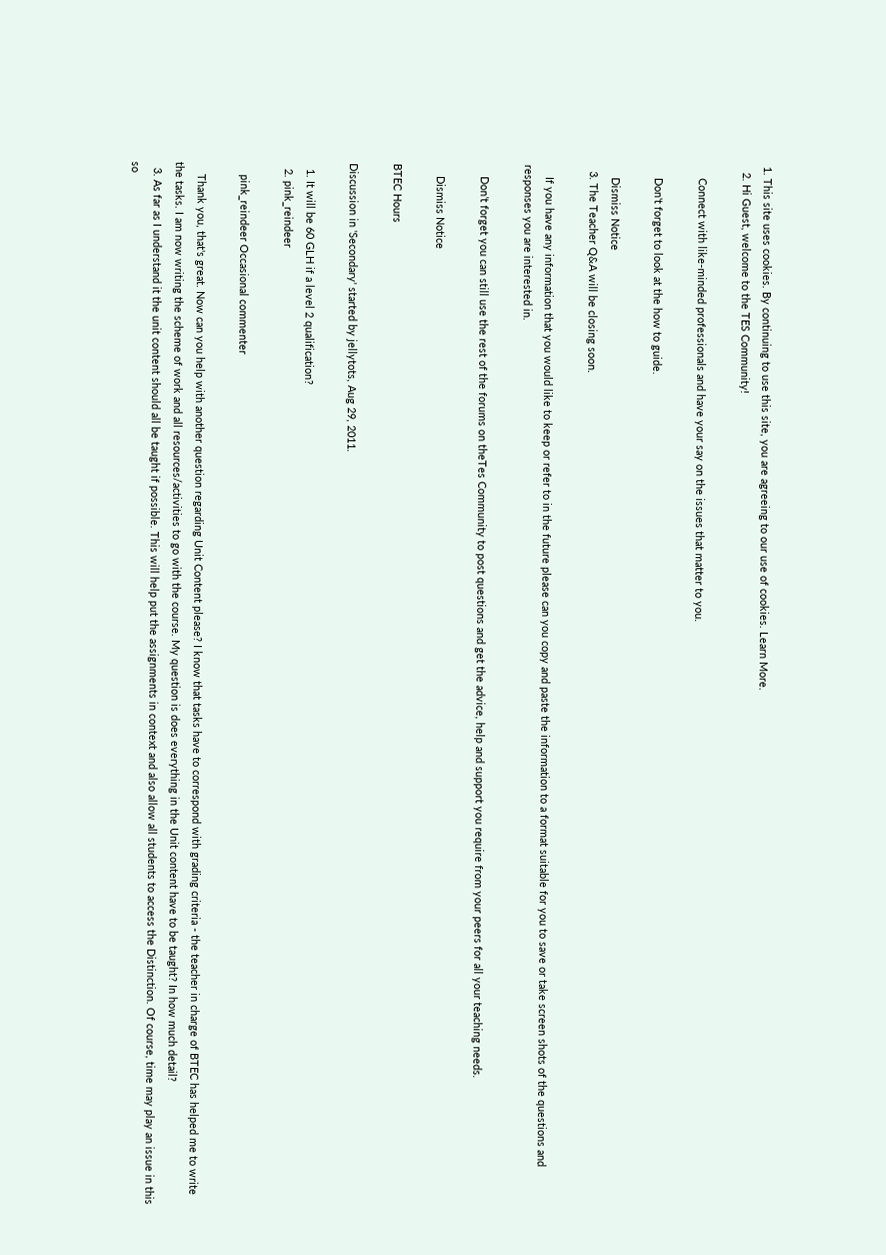1. This site uses cookies. By continuing to use this site, you are agreeing to our use of cookies. Learn More.
  2. Hi Guest, welcome to the TES Community!

    Connect with like-minded professionals and have your say on the issues that matter to you.

    Don't forget to look at the how to guide.

    Dismiss Notice
  3. The Teacher Q&A will be closing soon.

    If you have any information that you would like to keep or refer to in the future please can you copy and paste the information to a format suitable for you to save or take screen shots of the questions and responses you are interested in.

    Don’t forget you can still use the rest of the forums on theTes Community to post questions and get the advice, help and support you require from your peers for all your teaching needs.

    Dismiss Notice

BTEC Hours

Discussion in 'Secondary' started by jellytots, Aug 29, 2011.

  1. It will be 60 GLH if a level 2 qualification?
  2. pink_reindeer

    pink_reindeer Occasional commenter

    Thank you, that's great. Now can you help with another question regarding Unit Content please? I know that tasks have to correspond with grading criteria - the teacher in charge of BTEC has helped me to write the tasks. I am now writing the scheme of work and all resources/activities to go with the course. My question is does everything in the Unit content have to be taught? In how much detail?
  3. As far as I understand it the unit content should all be taught if possible. This will help put the assignments in context and also allow all students to access the Distinction. Of course, time may play an issue in this so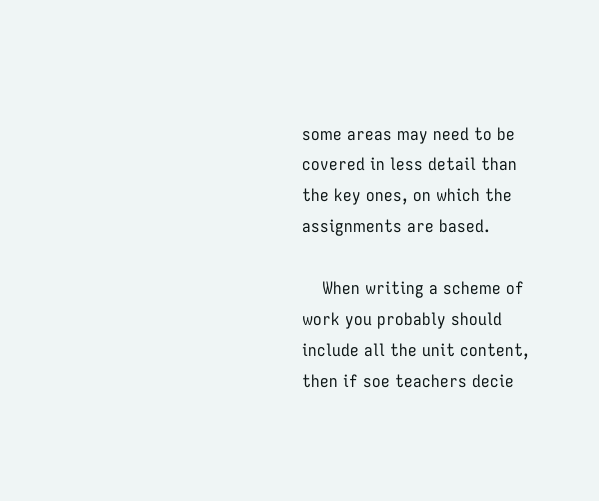some areas may need to be covered in less detail than the key ones, on which the assignments are based.

    When writing a scheme of work you probably should include all the unit content, then if soe teachers decie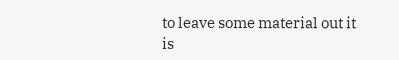to leave some material out it is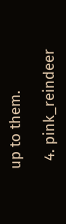up to them.

  4. pink_reindeer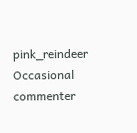pink_reindeer Occasional commenter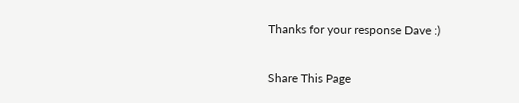Thanks for your response Dave :)

Share This Page